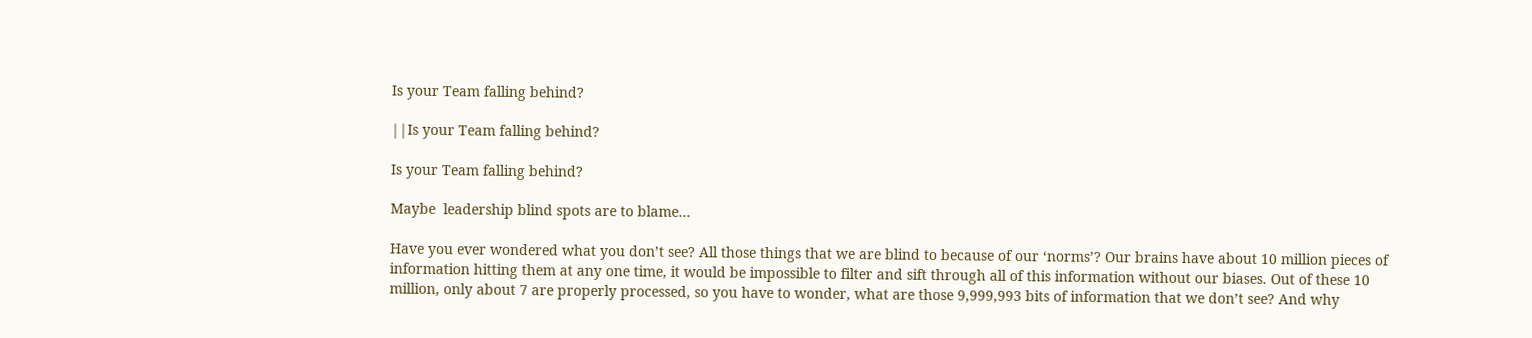Is your Team falling behind?

||Is your Team falling behind?

Is your Team falling behind?

Maybe  leadership blind spots are to blame…

Have you ever wondered what you don’t see? All those things that we are blind to because of our ‘norms’? Our brains have about 10 million pieces of information hitting them at any one time, it would be impossible to filter and sift through all of this information without our biases. Out of these 10 million, only about 7 are properly processed, so you have to wonder, what are those 9,999,993 bits of information that we don’t see? And why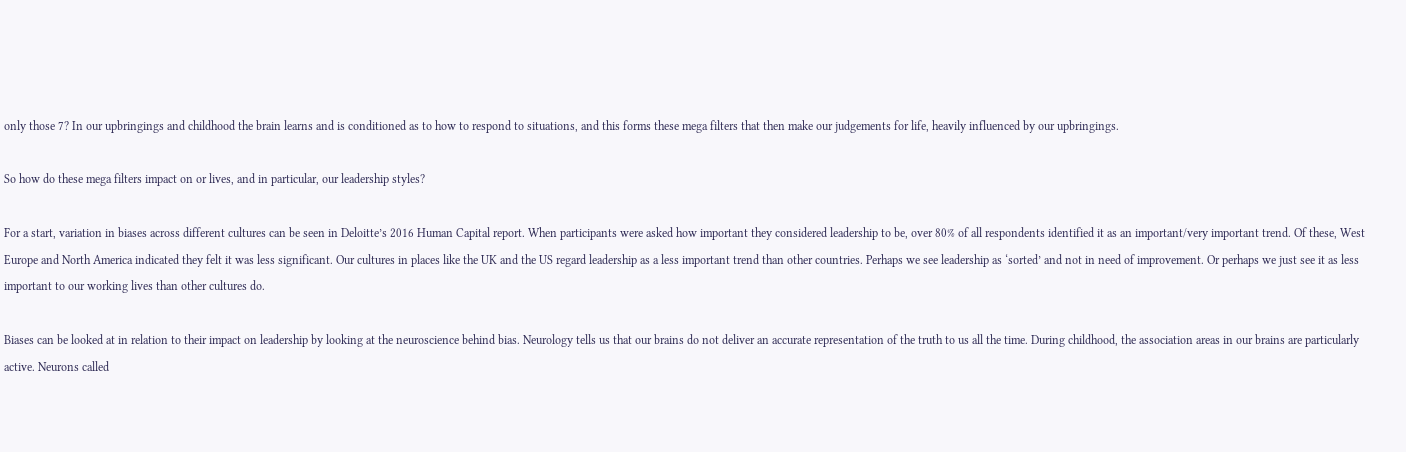only those 7? In our upbringings and childhood the brain learns and is conditioned as to how to respond to situations, and this forms these mega filters that then make our judgements for life, heavily influenced by our upbringings.

So how do these mega filters impact on or lives, and in particular, our leadership styles?

For a start, variation in biases across different cultures can be seen in Deloitte’s 2016 Human Capital report. When participants were asked how important they considered leadership to be, over 80% of all respondents identified it as an important/very important trend. Of these, West Europe and North America indicated they felt it was less significant. Our cultures in places like the UK and the US regard leadership as a less important trend than other countries. Perhaps we see leadership as ‘sorted’ and not in need of improvement. Or perhaps we just see it as less important to our working lives than other cultures do.

Biases can be looked at in relation to their impact on leadership by looking at the neuroscience behind bias. Neurology tells us that our brains do not deliver an accurate representation of the truth to us all the time. During childhood, the association areas in our brains are particularly active. Neurons called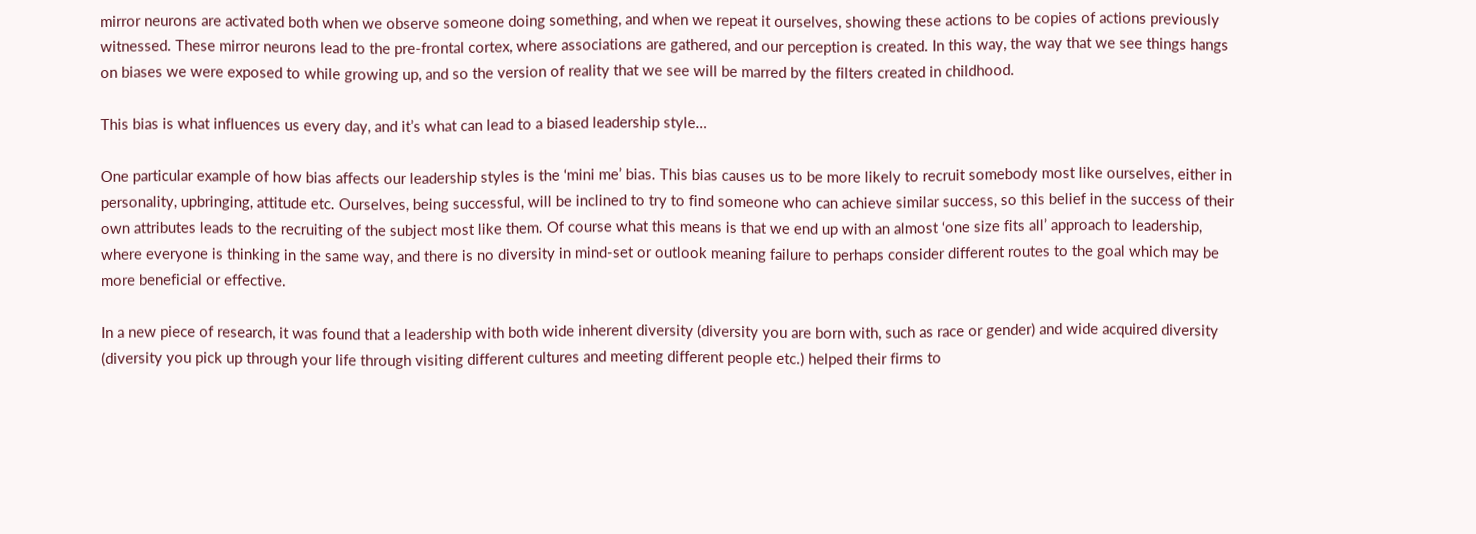mirror neurons are activated both when we observe someone doing something, and when we repeat it ourselves, showing these actions to be copies of actions previously witnessed. These mirror neurons lead to the pre-frontal cortex, where associations are gathered, and our perception is created. In this way, the way that we see things hangs on biases we were exposed to while growing up, and so the version of reality that we see will be marred by the filters created in childhood.

This bias is what influences us every day, and it’s what can lead to a biased leadership style…

One particular example of how bias affects our leadership styles is the ‘mini me’ bias. This bias causes us to be more likely to recruit somebody most like ourselves, either in personality, upbringing, attitude etc. Ourselves, being successful, will be inclined to try to find someone who can achieve similar success, so this belief in the success of their own attributes leads to the recruiting of the subject most like them. Of course what this means is that we end up with an almost ‘one size fits all’ approach to leadership, where everyone is thinking in the same way, and there is no diversity in mind-set or outlook meaning failure to perhaps consider different routes to the goal which may be more beneficial or effective.

In a new piece of research, it was found that a leadership with both wide inherent diversity (diversity you are born with, such as race or gender) and wide acquired diversity (diversity you pick up through your life through visiting different cultures and meeting different people etc.) helped their firms to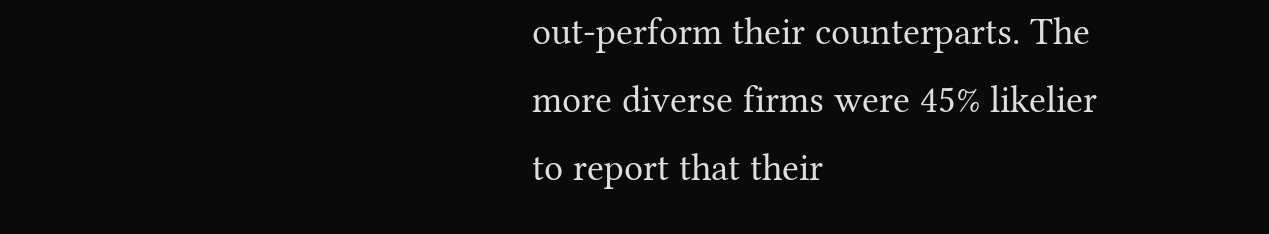out-perform their counterparts. The more diverse firms were 45% likelier to report that their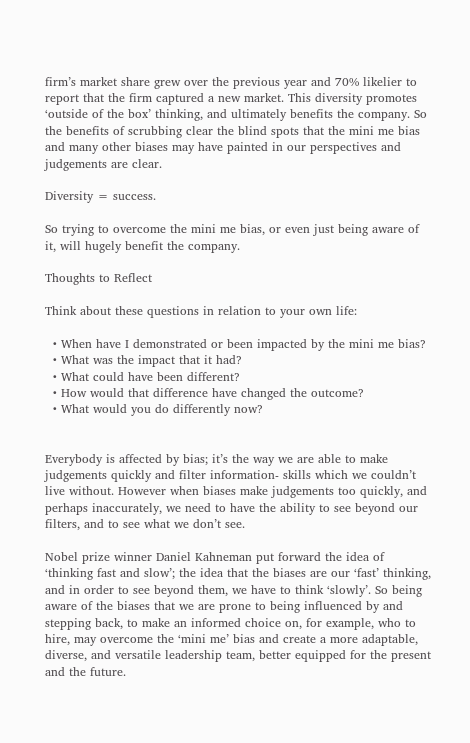firm’s market share grew over the previous year and 70% likelier to report that the firm captured a new market. This diversity promotes ‘outside of the box’ thinking, and ultimately benefits the company. So the benefits of scrubbing clear the blind spots that the mini me bias and many other biases may have painted in our perspectives and judgements are clear.

Diversity = success.

So trying to overcome the mini me bias, or even just being aware of it, will hugely benefit the company.

Thoughts to Reflect

Think about these questions in relation to your own life:

  • When have I demonstrated or been impacted by the mini me bias?
  • What was the impact that it had?
  • What could have been different?
  • How would that difference have changed the outcome?
  • What would you do differently now?


Everybody is affected by bias; it’s the way we are able to make judgements quickly and filter information- skills which we couldn’t live without. However when biases make judgements too quickly, and perhaps inaccurately, we need to have the ability to see beyond our filters, and to see what we don’t see.

Nobel prize winner Daniel Kahneman put forward the idea of ‘thinking fast and slow’; the idea that the biases are our ‘fast’ thinking, and in order to see beyond them, we have to think ‘slowly’. So being aware of the biases that we are prone to being influenced by and stepping back, to make an informed choice on, for example, who to hire, may overcome the ‘mini me’ bias and create a more adaptable, diverse, and versatile leadership team, better equipped for the present and the future.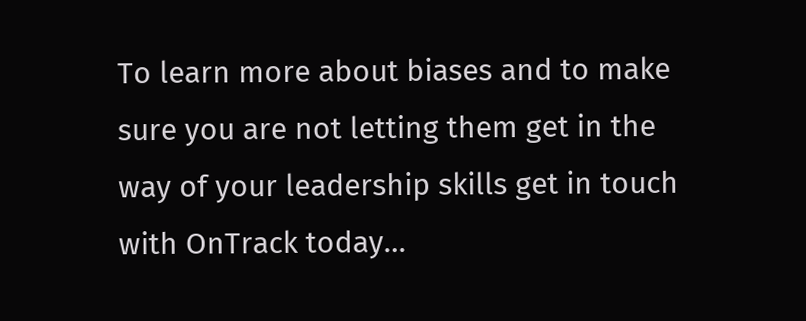To learn more about biases and to make sure you are not letting them get in the way of your leadership skills get in touch with OnTrack today…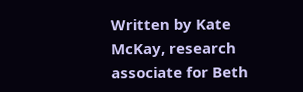Written by Kate McKay, research associate for Beth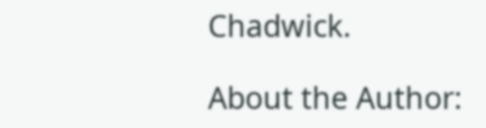Chadwick.

About the Author: